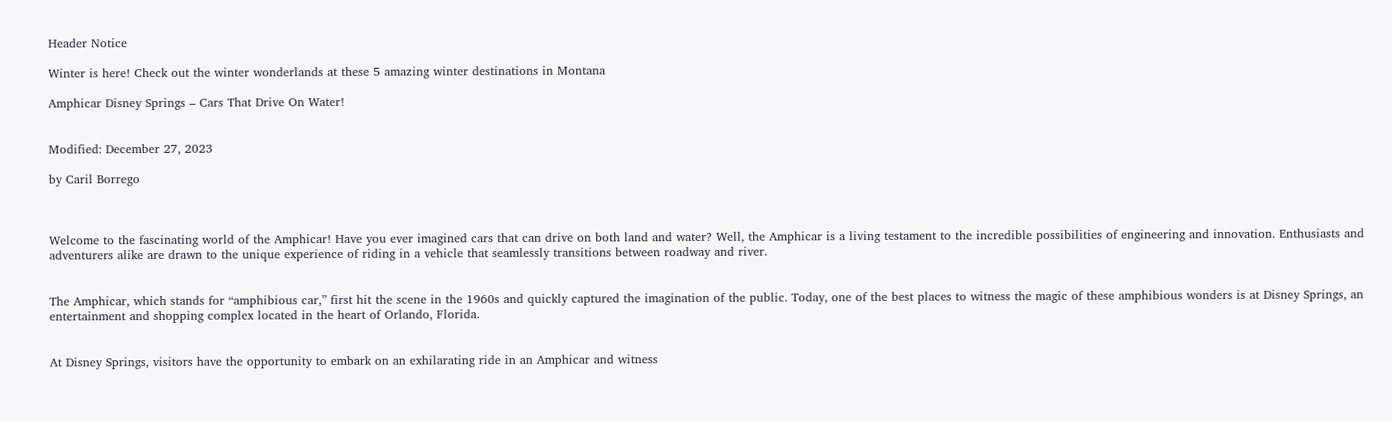Header Notice

Winter is here! Check out the winter wonderlands at these 5 amazing winter destinations in Montana

Amphicar Disney Springs – Cars That Drive On Water!


Modified: December 27, 2023

by Caril Borrego



Welcome to the fascinating world of the Amphicar! Have you ever imagined cars that can drive on both land and water? Well, the Amphicar is a living testament to the incredible possibilities of engineering and innovation. Enthusiasts and adventurers alike are drawn to the unique experience of riding in a vehicle that seamlessly transitions between roadway and river.


The Amphicar, which stands for “amphibious car,” first hit the scene in the 1960s and quickly captured the imagination of the public. Today, one of the best places to witness the magic of these amphibious wonders is at Disney Springs, an entertainment and shopping complex located in the heart of Orlando, Florida.


At Disney Springs, visitors have the opportunity to embark on an exhilarating ride in an Amphicar and witness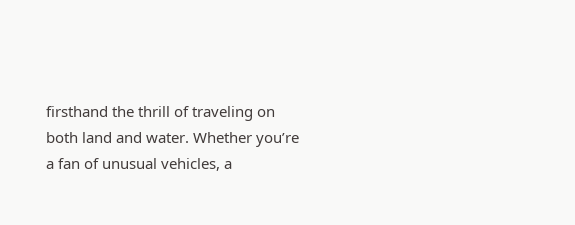firsthand the thrill of traveling on both land and water. Whether you’re a fan of unusual vehicles, a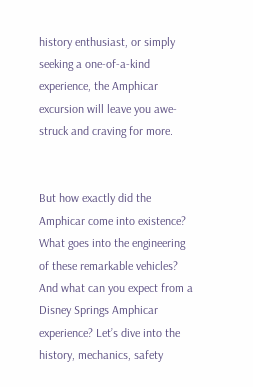history enthusiast, or simply seeking a one-of-a-kind experience, the Amphicar excursion will leave you awe-struck and craving for more.


But how exactly did the Amphicar come into existence? What goes into the engineering of these remarkable vehicles? And what can you expect from a Disney Springs Amphicar experience? Let’s dive into the history, mechanics, safety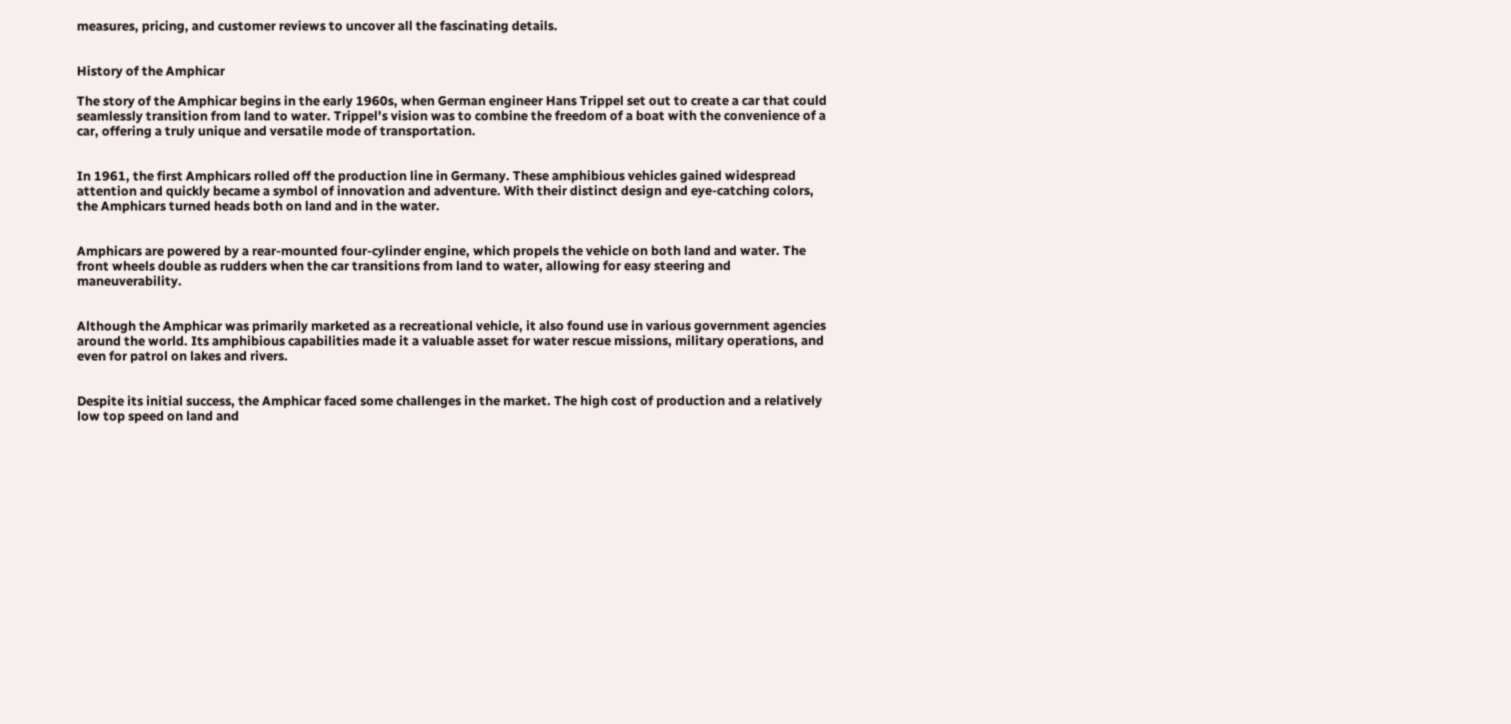measures, pricing, and customer reviews to uncover all the fascinating details.


History of the Amphicar

The story of the Amphicar begins in the early 1960s, when German engineer Hans Trippel set out to create a car that could seamlessly transition from land to water. Trippel’s vision was to combine the freedom of a boat with the convenience of a car, offering a truly unique and versatile mode of transportation.


In 1961, the first Amphicars rolled off the production line in Germany. These amphibious vehicles gained widespread attention and quickly became a symbol of innovation and adventure. With their distinct design and eye-catching colors, the Amphicars turned heads both on land and in the water.


Amphicars are powered by a rear-mounted four-cylinder engine, which propels the vehicle on both land and water. The front wheels double as rudders when the car transitions from land to water, allowing for easy steering and maneuverability.


Although the Amphicar was primarily marketed as a recreational vehicle, it also found use in various government agencies around the world. Its amphibious capabilities made it a valuable asset for water rescue missions, military operations, and even for patrol on lakes and rivers.


Despite its initial success, the Amphicar faced some challenges in the market. The high cost of production and a relatively low top speed on land and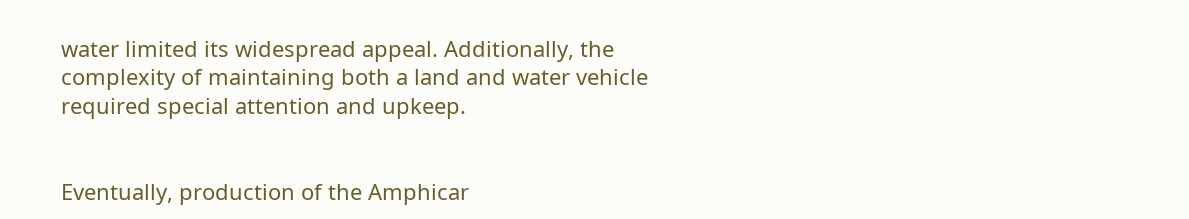water limited its widespread appeal. Additionally, the complexity of maintaining both a land and water vehicle required special attention and upkeep.


Eventually, production of the Amphicar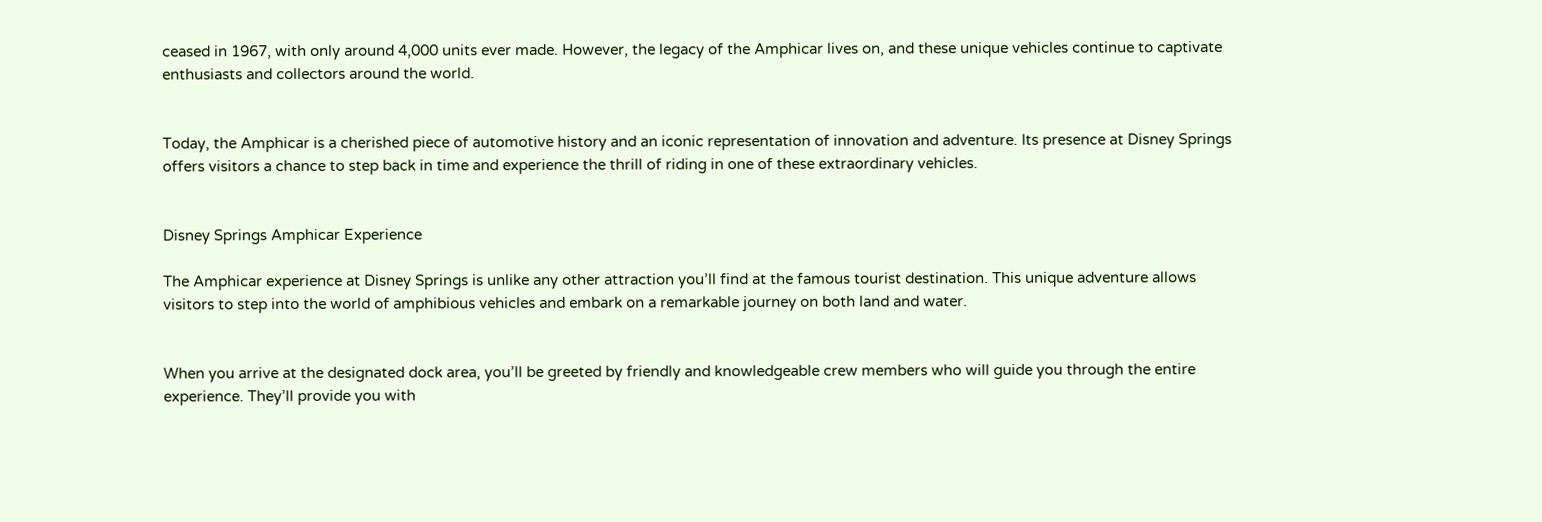ceased in 1967, with only around 4,000 units ever made. However, the legacy of the Amphicar lives on, and these unique vehicles continue to captivate enthusiasts and collectors around the world.


Today, the Amphicar is a cherished piece of automotive history and an iconic representation of innovation and adventure. Its presence at Disney Springs offers visitors a chance to step back in time and experience the thrill of riding in one of these extraordinary vehicles.


Disney Springs Amphicar Experience

The Amphicar experience at Disney Springs is unlike any other attraction you’ll find at the famous tourist destination. This unique adventure allows visitors to step into the world of amphibious vehicles and embark on a remarkable journey on both land and water.


When you arrive at the designated dock area, you’ll be greeted by friendly and knowledgeable crew members who will guide you through the entire experience. They’ll provide you with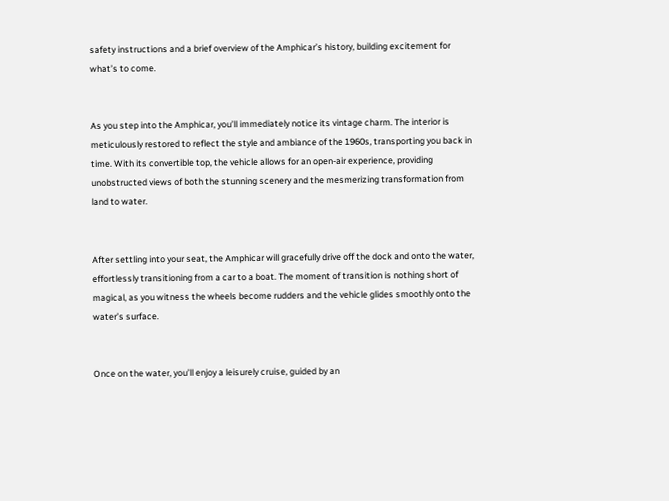safety instructions and a brief overview of the Amphicar’s history, building excitement for what’s to come.


As you step into the Amphicar, you’ll immediately notice its vintage charm. The interior is meticulously restored to reflect the style and ambiance of the 1960s, transporting you back in time. With its convertible top, the vehicle allows for an open-air experience, providing unobstructed views of both the stunning scenery and the mesmerizing transformation from land to water.


After settling into your seat, the Amphicar will gracefully drive off the dock and onto the water, effortlessly transitioning from a car to a boat. The moment of transition is nothing short of magical, as you witness the wheels become rudders and the vehicle glides smoothly onto the water’s surface.


Once on the water, you’ll enjoy a leisurely cruise, guided by an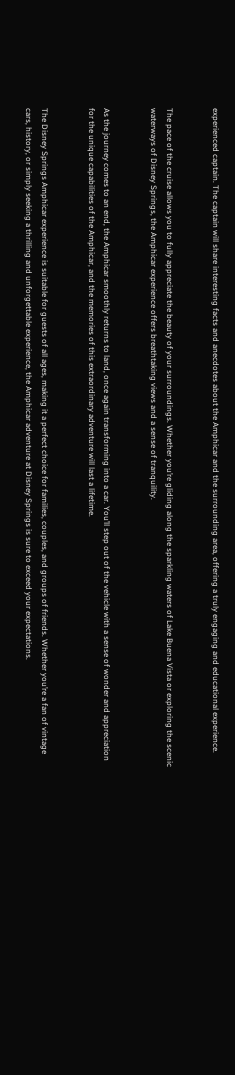experienced captain. The captain will share interesting facts and anecdotes about the Amphicar and the surrounding area, offering a truly engaging and educational experience.


The pace of the cruise allows you to fully appreciate the beauty of your surroundings. Whether you’re gliding along the sparkling waters of Lake Buena Vista or exploring the scenic waterways of Disney Springs, the Amphicar experience offers breathtaking views and a sense of tranquility.


As the journey comes to an end, the Amphicar smoothly returns to land, once again transforming into a car. You’ll step out of the vehicle with a sense of wonder and appreciation for the unique capabilities of the Amphicar, and the memories of this extraordinary adventure will last a lifetime.


The Disney Springs Amphicar experience is suitable for guests of all ages, making it a perfect choice for families, couples, and groups of friends. Whether you’re a fan of vintage cars, history, or simply seeking a thrilling and unforgettable experience, the Amphicar adventure at Disney Springs is sure to exceed your expectations.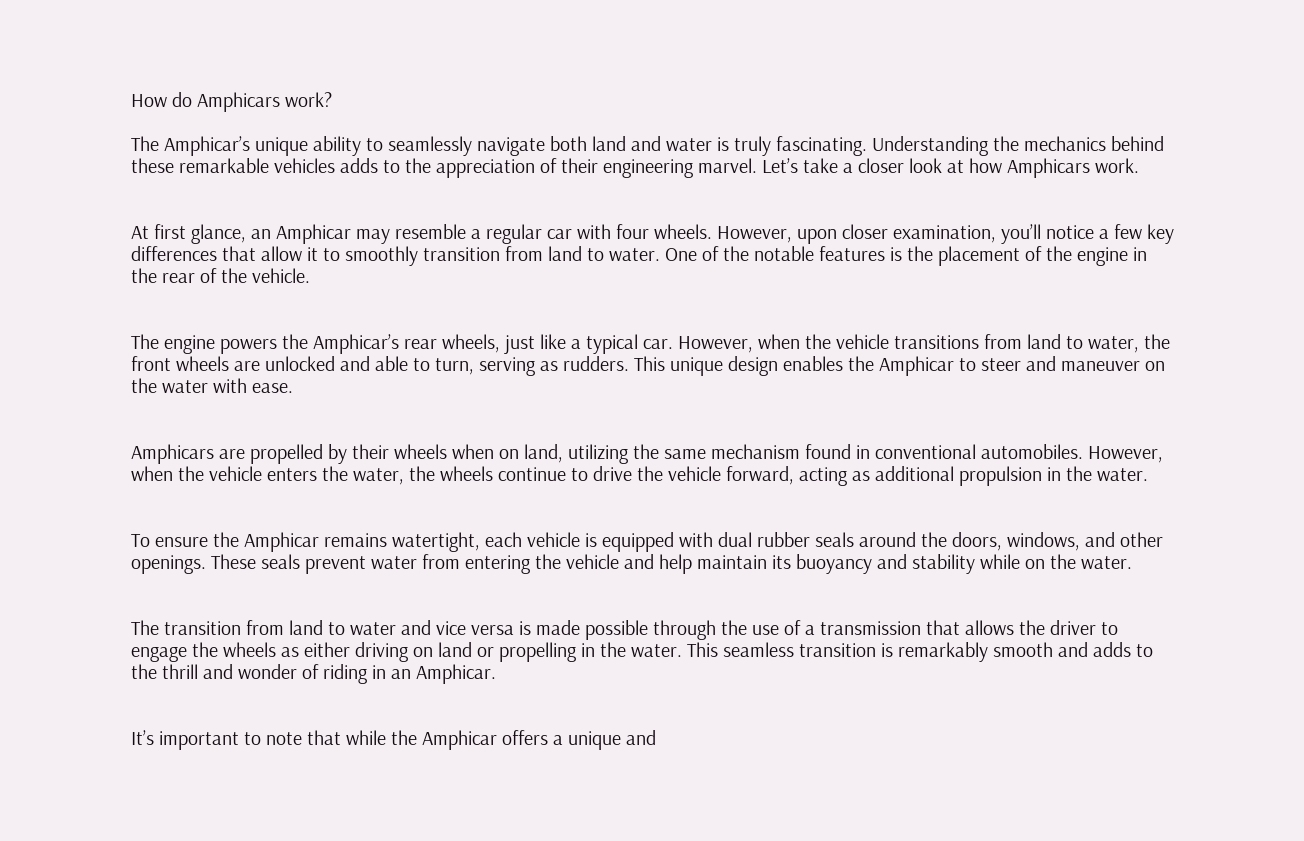How do Amphicars work?

The Amphicar’s unique ability to seamlessly navigate both land and water is truly fascinating. Understanding the mechanics behind these remarkable vehicles adds to the appreciation of their engineering marvel. Let’s take a closer look at how Amphicars work.


At first glance, an Amphicar may resemble a regular car with four wheels. However, upon closer examination, you’ll notice a few key differences that allow it to smoothly transition from land to water. One of the notable features is the placement of the engine in the rear of the vehicle.


The engine powers the Amphicar’s rear wheels, just like a typical car. However, when the vehicle transitions from land to water, the front wheels are unlocked and able to turn, serving as rudders. This unique design enables the Amphicar to steer and maneuver on the water with ease.


Amphicars are propelled by their wheels when on land, utilizing the same mechanism found in conventional automobiles. However, when the vehicle enters the water, the wheels continue to drive the vehicle forward, acting as additional propulsion in the water.


To ensure the Amphicar remains watertight, each vehicle is equipped with dual rubber seals around the doors, windows, and other openings. These seals prevent water from entering the vehicle and help maintain its buoyancy and stability while on the water.


The transition from land to water and vice versa is made possible through the use of a transmission that allows the driver to engage the wheels as either driving on land or propelling in the water. This seamless transition is remarkably smooth and adds to the thrill and wonder of riding in an Amphicar.


It’s important to note that while the Amphicar offers a unique and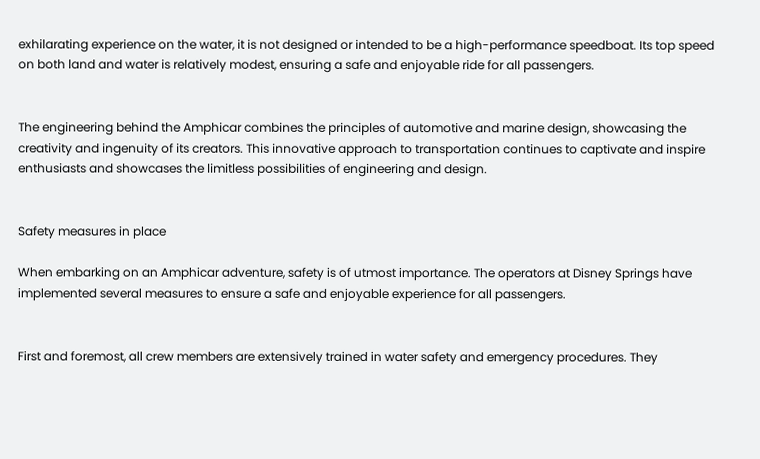exhilarating experience on the water, it is not designed or intended to be a high-performance speedboat. Its top speed on both land and water is relatively modest, ensuring a safe and enjoyable ride for all passengers.


The engineering behind the Amphicar combines the principles of automotive and marine design, showcasing the creativity and ingenuity of its creators. This innovative approach to transportation continues to captivate and inspire enthusiasts and showcases the limitless possibilities of engineering and design.


Safety measures in place

When embarking on an Amphicar adventure, safety is of utmost importance. The operators at Disney Springs have implemented several measures to ensure a safe and enjoyable experience for all passengers.


First and foremost, all crew members are extensively trained in water safety and emergency procedures. They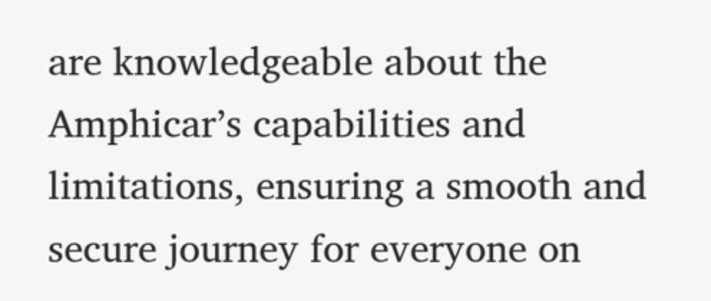are knowledgeable about the Amphicar’s capabilities and limitations, ensuring a smooth and secure journey for everyone on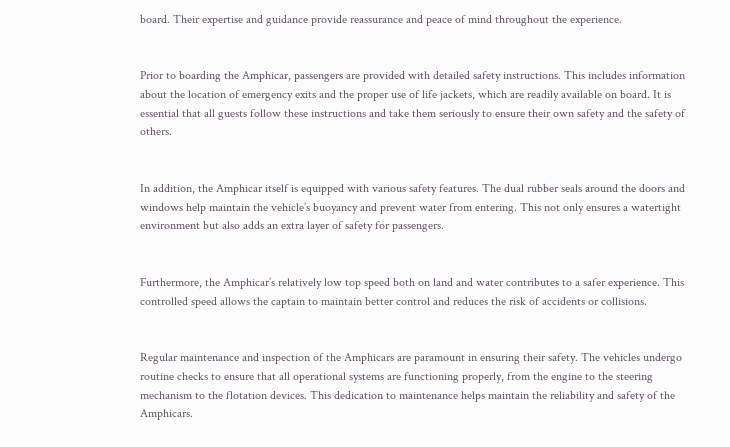board. Their expertise and guidance provide reassurance and peace of mind throughout the experience.


Prior to boarding the Amphicar, passengers are provided with detailed safety instructions. This includes information about the location of emergency exits and the proper use of life jackets, which are readily available on board. It is essential that all guests follow these instructions and take them seriously to ensure their own safety and the safety of others.


In addition, the Amphicar itself is equipped with various safety features. The dual rubber seals around the doors and windows help maintain the vehicle’s buoyancy and prevent water from entering. This not only ensures a watertight environment but also adds an extra layer of safety for passengers.


Furthermore, the Amphicar’s relatively low top speed both on land and water contributes to a safer experience. This controlled speed allows the captain to maintain better control and reduces the risk of accidents or collisions.


Regular maintenance and inspection of the Amphicars are paramount in ensuring their safety. The vehicles undergo routine checks to ensure that all operational systems are functioning properly, from the engine to the steering mechanism to the flotation devices. This dedication to maintenance helps maintain the reliability and safety of the Amphicars.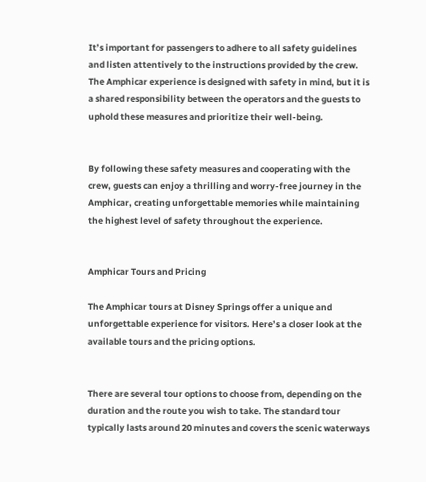It’s important for passengers to adhere to all safety guidelines and listen attentively to the instructions provided by the crew. The Amphicar experience is designed with safety in mind, but it is a shared responsibility between the operators and the guests to uphold these measures and prioritize their well-being.


By following these safety measures and cooperating with the crew, guests can enjoy a thrilling and worry-free journey in the Amphicar, creating unforgettable memories while maintaining the highest level of safety throughout the experience.


Amphicar Tours and Pricing

The Amphicar tours at Disney Springs offer a unique and unforgettable experience for visitors. Here’s a closer look at the available tours and the pricing options.


There are several tour options to choose from, depending on the duration and the route you wish to take. The standard tour typically lasts around 20 minutes and covers the scenic waterways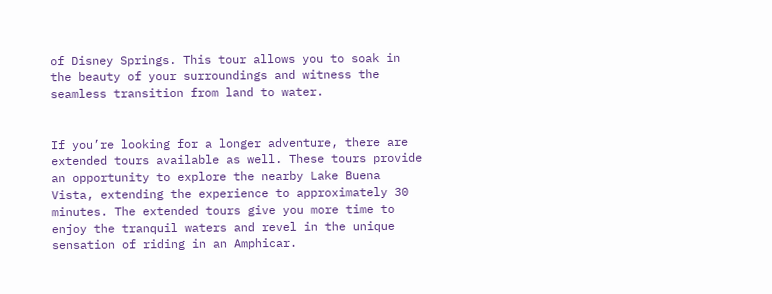of Disney Springs. This tour allows you to soak in the beauty of your surroundings and witness the seamless transition from land to water.


If you’re looking for a longer adventure, there are extended tours available as well. These tours provide an opportunity to explore the nearby Lake Buena Vista, extending the experience to approximately 30 minutes. The extended tours give you more time to enjoy the tranquil waters and revel in the unique sensation of riding in an Amphicar.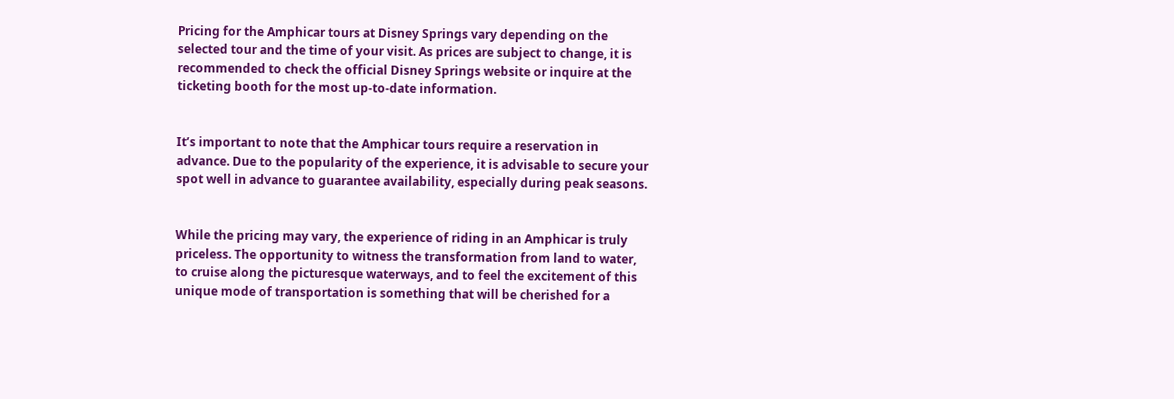Pricing for the Amphicar tours at Disney Springs vary depending on the selected tour and the time of your visit. As prices are subject to change, it is recommended to check the official Disney Springs website or inquire at the ticketing booth for the most up-to-date information.


It’s important to note that the Amphicar tours require a reservation in advance. Due to the popularity of the experience, it is advisable to secure your spot well in advance to guarantee availability, especially during peak seasons.


While the pricing may vary, the experience of riding in an Amphicar is truly priceless. The opportunity to witness the transformation from land to water, to cruise along the picturesque waterways, and to feel the excitement of this unique mode of transportation is something that will be cherished for a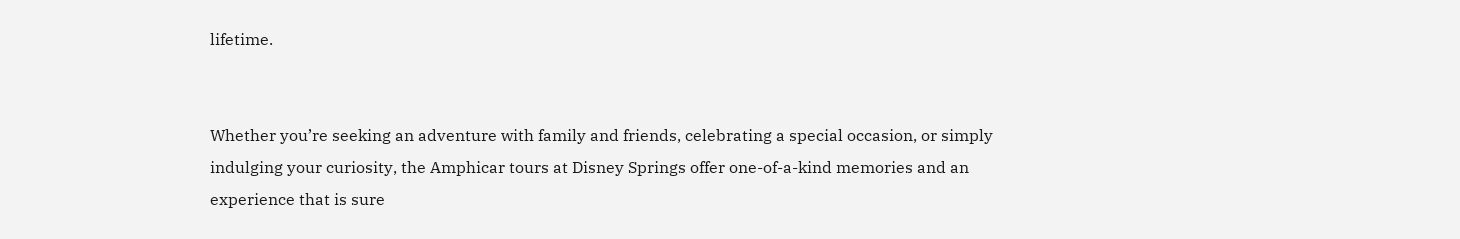lifetime.


Whether you’re seeking an adventure with family and friends, celebrating a special occasion, or simply indulging your curiosity, the Amphicar tours at Disney Springs offer one-of-a-kind memories and an experience that is sure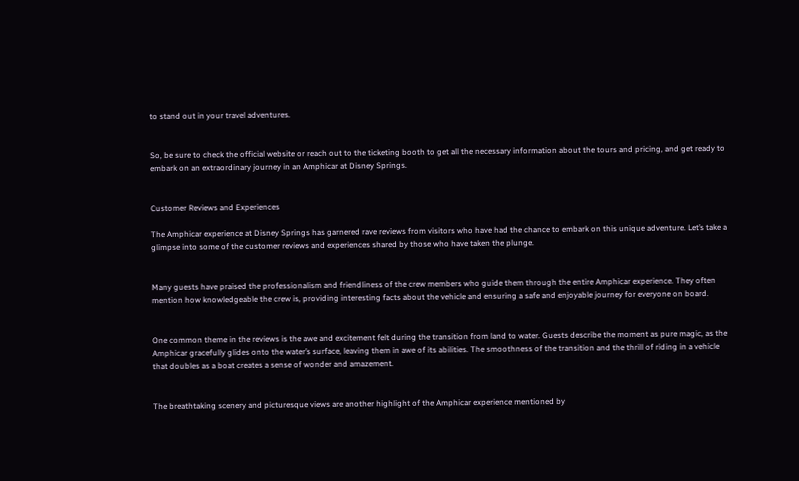to stand out in your travel adventures.


So, be sure to check the official website or reach out to the ticketing booth to get all the necessary information about the tours and pricing, and get ready to embark on an extraordinary journey in an Amphicar at Disney Springs.


Customer Reviews and Experiences

The Amphicar experience at Disney Springs has garnered rave reviews from visitors who have had the chance to embark on this unique adventure. Let’s take a glimpse into some of the customer reviews and experiences shared by those who have taken the plunge.


Many guests have praised the professionalism and friendliness of the crew members who guide them through the entire Amphicar experience. They often mention how knowledgeable the crew is, providing interesting facts about the vehicle and ensuring a safe and enjoyable journey for everyone on board.


One common theme in the reviews is the awe and excitement felt during the transition from land to water. Guests describe the moment as pure magic, as the Amphicar gracefully glides onto the water’s surface, leaving them in awe of its abilities. The smoothness of the transition and the thrill of riding in a vehicle that doubles as a boat creates a sense of wonder and amazement.


The breathtaking scenery and picturesque views are another highlight of the Amphicar experience mentioned by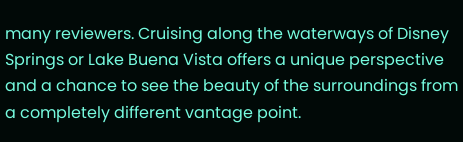many reviewers. Cruising along the waterways of Disney Springs or Lake Buena Vista offers a unique perspective and a chance to see the beauty of the surroundings from a completely different vantage point.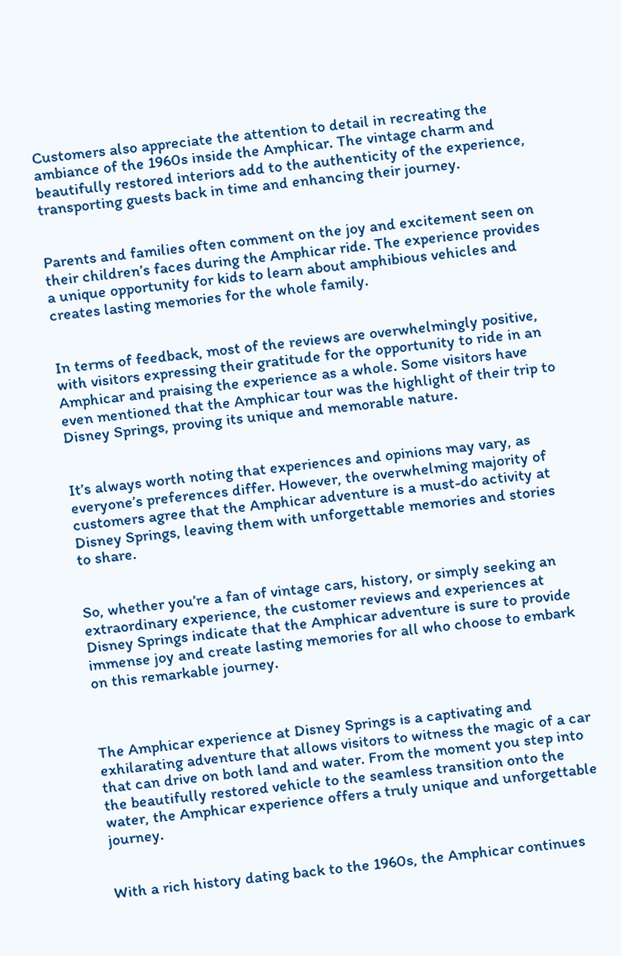Customers also appreciate the attention to detail in recreating the ambiance of the 1960s inside the Amphicar. The vintage charm and beautifully restored interiors add to the authenticity of the experience, transporting guests back in time and enhancing their journey.


Parents and families often comment on the joy and excitement seen on their children’s faces during the Amphicar ride. The experience provides a unique opportunity for kids to learn about amphibious vehicles and creates lasting memories for the whole family.


In terms of feedback, most of the reviews are overwhelmingly positive, with visitors expressing their gratitude for the opportunity to ride in an Amphicar and praising the experience as a whole. Some visitors have even mentioned that the Amphicar tour was the highlight of their trip to Disney Springs, proving its unique and memorable nature.


It’s always worth noting that experiences and opinions may vary, as everyone’s preferences differ. However, the overwhelming majority of customers agree that the Amphicar adventure is a must-do activity at Disney Springs, leaving them with unforgettable memories and stories to share.


So, whether you’re a fan of vintage cars, history, or simply seeking an extraordinary experience, the customer reviews and experiences at Disney Springs indicate that the Amphicar adventure is sure to provide immense joy and create lasting memories for all who choose to embark on this remarkable journey.



The Amphicar experience at Disney Springs is a captivating and exhilarating adventure that allows visitors to witness the magic of a car that can drive on both land and water. From the moment you step into the beautifully restored vehicle to the seamless transition onto the water, the Amphicar experience offers a truly unique and unforgettable journey.


With a rich history dating back to the 1960s, the Amphicar continues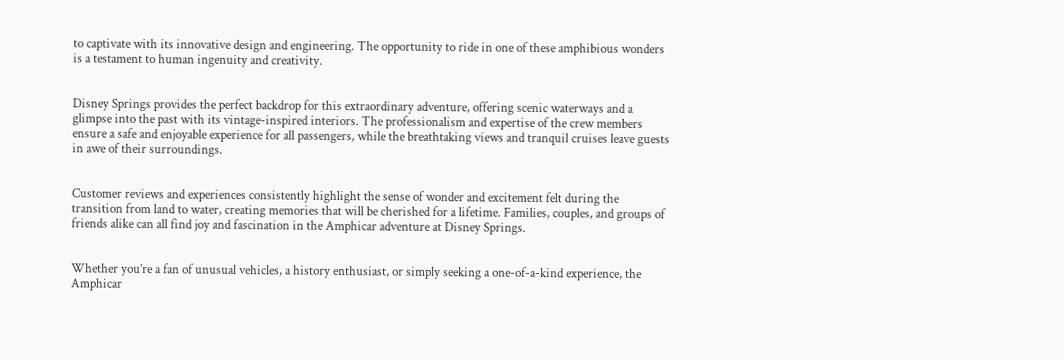to captivate with its innovative design and engineering. The opportunity to ride in one of these amphibious wonders is a testament to human ingenuity and creativity.


Disney Springs provides the perfect backdrop for this extraordinary adventure, offering scenic waterways and a glimpse into the past with its vintage-inspired interiors. The professionalism and expertise of the crew members ensure a safe and enjoyable experience for all passengers, while the breathtaking views and tranquil cruises leave guests in awe of their surroundings.


Customer reviews and experiences consistently highlight the sense of wonder and excitement felt during the transition from land to water, creating memories that will be cherished for a lifetime. Families, couples, and groups of friends alike can all find joy and fascination in the Amphicar adventure at Disney Springs.


Whether you’re a fan of unusual vehicles, a history enthusiast, or simply seeking a one-of-a-kind experience, the Amphicar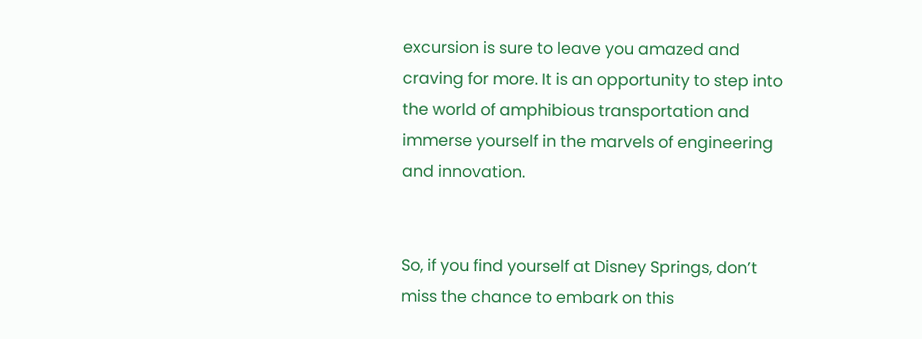excursion is sure to leave you amazed and craving for more. It is an opportunity to step into the world of amphibious transportation and immerse yourself in the marvels of engineering and innovation.


So, if you find yourself at Disney Springs, don’t miss the chance to embark on this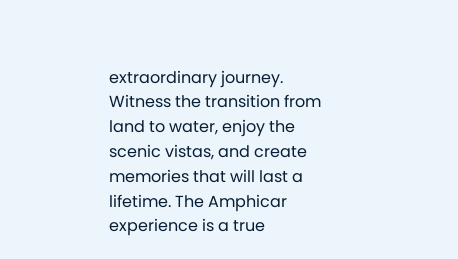extraordinary journey. Witness the transition from land to water, enjoy the scenic vistas, and create memories that will last a lifetime. The Amphicar experience is a true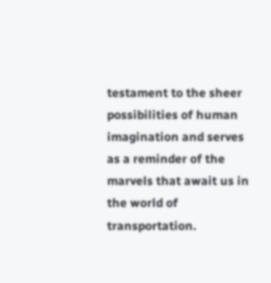testament to the sheer possibilities of human imagination and serves as a reminder of the marvels that await us in the world of transportation.